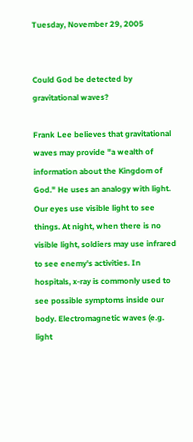Tuesday, November 29, 2005


Could God be detected by gravitational waves?

Frank Lee believes that gravitational waves may provide "a wealth of information about the Kingdom of God." He uses an analogy with light. Our eyes use visible light to see things. At night, when there is no visible light, soldiers may use infrared to see enemy's activities. In hospitals, x-ray is commonly used to see possible symptoms inside our body. Electromagnetic waves (e.g. light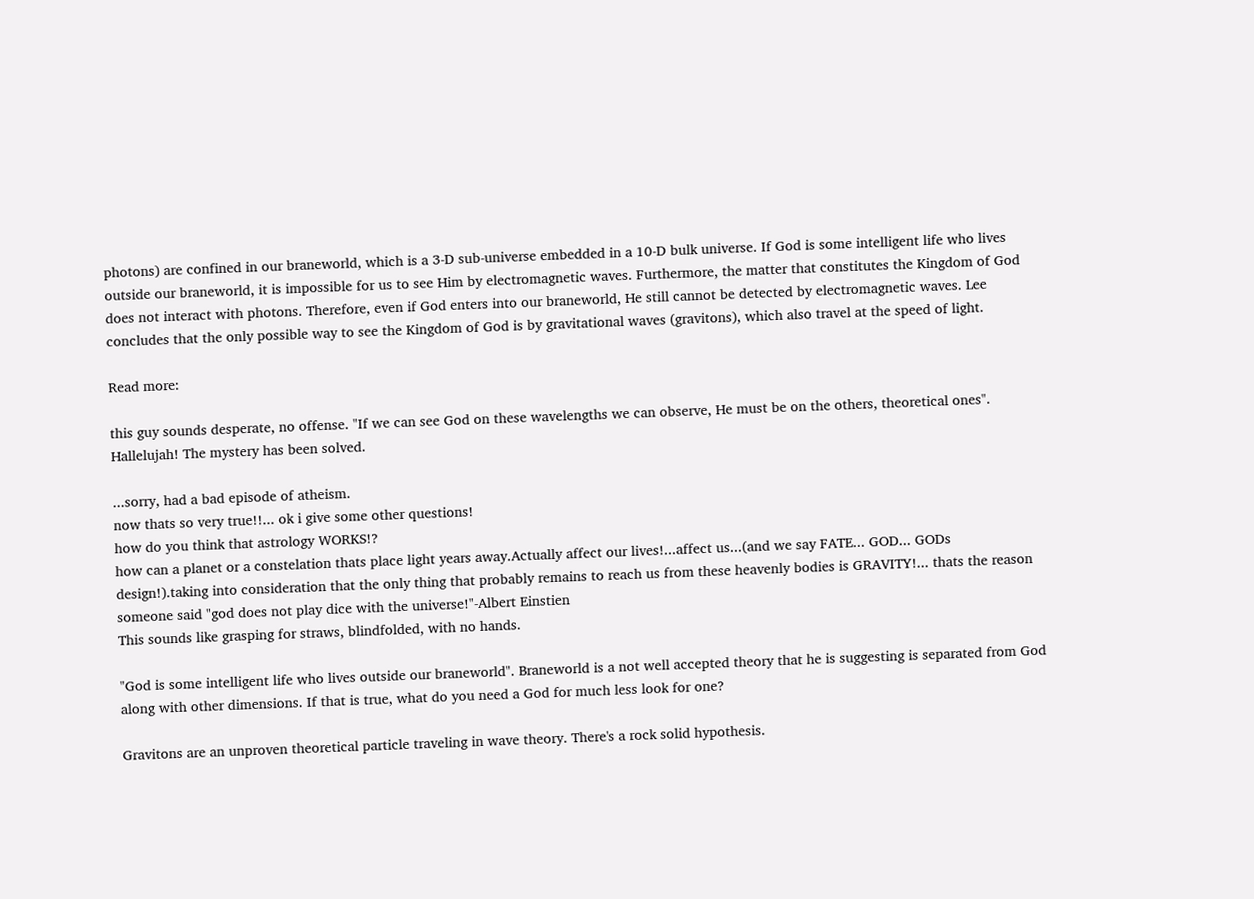photons) are confined in our braneworld, which is a 3-D sub-universe embedded in a 10-D bulk universe. If God is some intelligent life who lives outside our braneworld, it is impossible for us to see Him by electromagnetic waves. Furthermore, the matter that constitutes the Kingdom of God does not interact with photons. Therefore, even if God enters into our braneworld, He still cannot be detected by electromagnetic waves. Lee concludes that the only possible way to see the Kingdom of God is by gravitational waves (gravitons), which also travel at the speed of light.

Read more:

this guy sounds desperate, no offense. "If we can see God on these wavelengths we can observe, He must be on the others, theoretical ones". Hallelujah! The mystery has been solved.

...sorry, had a bad episode of atheism.
now thats so very true!!... ok i give some other questions!
how do you think that astrology WORKS!?
how can a planet or a constelation thats place light years away.Actually affect our lives!...affect us...(and we say FATE... GOD... GODs design!).taking into consideration that the only thing that probably remains to reach us from these heavenly bodies is GRAVITY!... thats the reason someone said "god does not play dice with the universe!"-Albert Einstien
This sounds like grasping for straws, blindfolded, with no hands.

"God is some intelligent life who lives outside our braneworld". Braneworld is a not well accepted theory that he is suggesting is separated from God along with other dimensions. If that is true, what do you need a God for much less look for one?

Gravitons are an unproven theoretical particle traveling in wave theory. There's a rock solid hypothesis.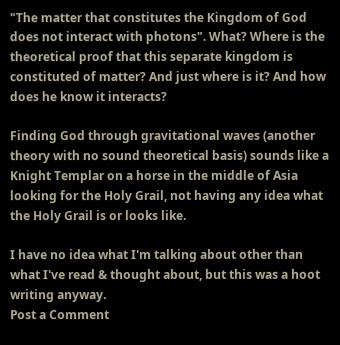"The matter that constitutes the Kingdom of God does not interact with photons". What? Where is the theoretical proof that this separate kingdom is constituted of matter? And just where is it? And how does he know it interacts?

Finding God through gravitational waves (another theory with no sound theoretical basis) sounds like a Knight Templar on a horse in the middle of Asia looking for the Holy Grail, not having any idea what the Holy Grail is or looks like.

I have no idea what I'm talking about other than what I've read & thought about, but this was a hoot writing anyway.
Post a Comment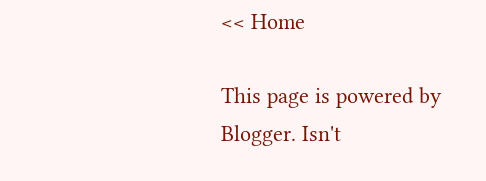<< Home

This page is powered by Blogger. Isn't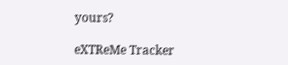yours?

eXTReMe Tracker